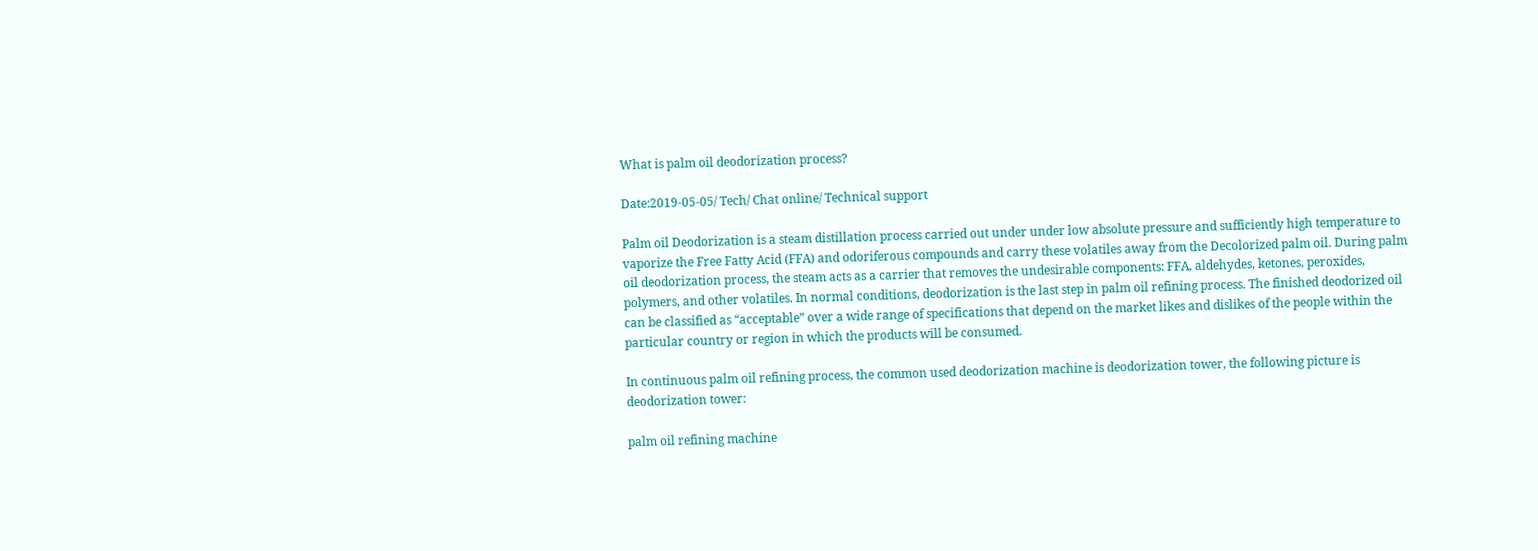What is palm oil deodorization process?

Date:2019-05-05/ Tech/ Chat online/ Technical support

Palm oil Deodorization is a steam distillation process carried out under under low absolute pressure and sufficiently high temperature to vaporize the Free Fatty Acid (FFA) and odoriferous compounds and carry these volatiles away from the Decolorized palm oil. During palm oil deodorization process, the steam acts as a carrier that removes the undesirable components: FFA, aldehydes, ketones, peroxides, polymers, and other volatiles. In normal conditions, deodorization is the last step in palm oil refining process. The finished deodorized oil can be classified as “acceptable” over a wide range of specifications that depend on the market likes and dislikes of the people within the particular country or region in which the products will be consumed.

In continuous palm oil refining process, the common used deodorization machine is deodorization tower, the following picture is deodorization tower:

palm oil refining machine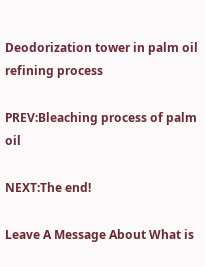Deodorization tower in palm oil refining process

PREV:Bleaching process of palm oil

NEXT:The end!

Leave A Message About What is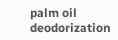palm oil deodorization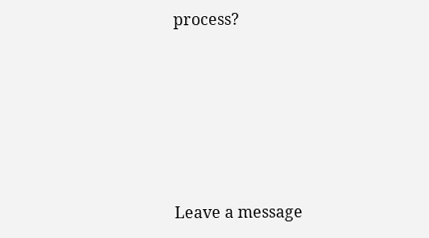process?






Leave a message